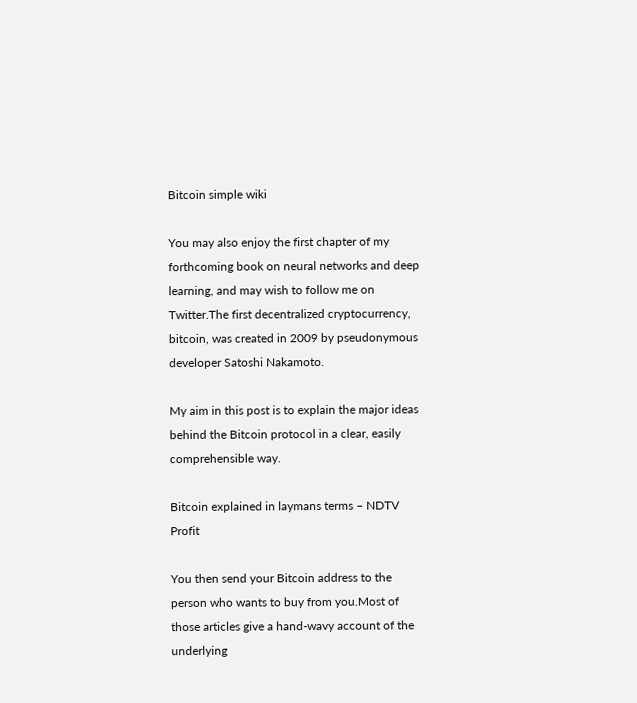Bitcoin simple wiki

You may also enjoy the first chapter of my forthcoming book on neural networks and deep learning, and may wish to follow me on Twitter.The first decentralized cryptocurrency, bitcoin, was created in 2009 by pseudonymous developer Satoshi Nakamoto.

My aim in this post is to explain the major ideas behind the Bitcoin protocol in a clear, easily comprehensible way.

Bitcoin explained in laymans terms – NDTV Profit

You then send your Bitcoin address to the person who wants to buy from you.Most of those articles give a hand-wavy account of the underlying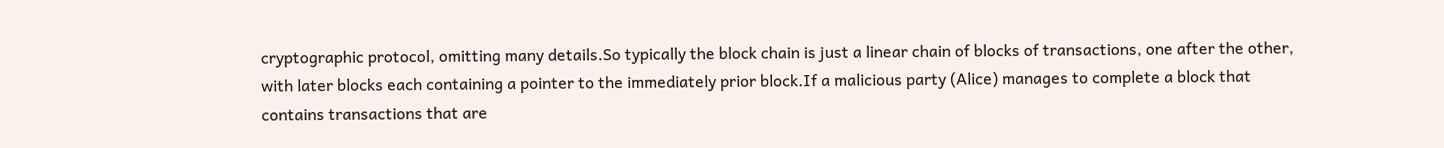cryptographic protocol, omitting many details.So typically the block chain is just a linear chain of blocks of transactions, one after the other, with later blocks each containing a pointer to the immediately prior block.If a malicious party (Alice) manages to complete a block that contains transactions that are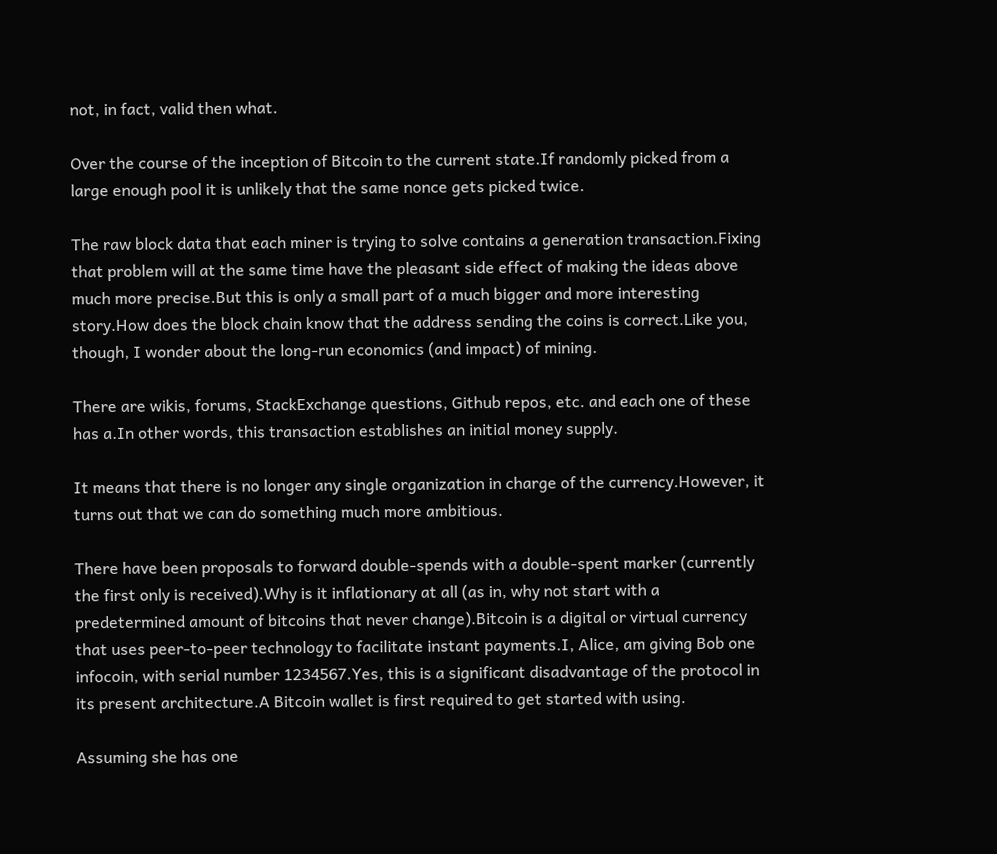not, in fact, valid then what.

Over the course of the inception of Bitcoin to the current state.If randomly picked from a large enough pool it is unlikely that the same nonce gets picked twice.

The raw block data that each miner is trying to solve contains a generation transaction.Fixing that problem will at the same time have the pleasant side effect of making the ideas above much more precise.But this is only a small part of a much bigger and more interesting story.How does the block chain know that the address sending the coins is correct.Like you, though, I wonder about the long-run economics (and impact) of mining.

There are wikis, forums, StackExchange questions, Github repos, etc. and each one of these has a.In other words, this transaction establishes an initial money supply.

It means that there is no longer any single organization in charge of the currency.However, it turns out that we can do something much more ambitious.

There have been proposals to forward double-spends with a double-spent marker (currently the first only is received).Why is it inflationary at all (as in, why not start with a predetermined amount of bitcoins that never change).Bitcoin is a digital or virtual currency that uses peer-to-peer technology to facilitate instant payments.I, Alice, am giving Bob one infocoin, with serial number 1234567.Yes, this is a significant disadvantage of the protocol in its present architecture.A Bitcoin wallet is first required to get started with using.

Assuming she has one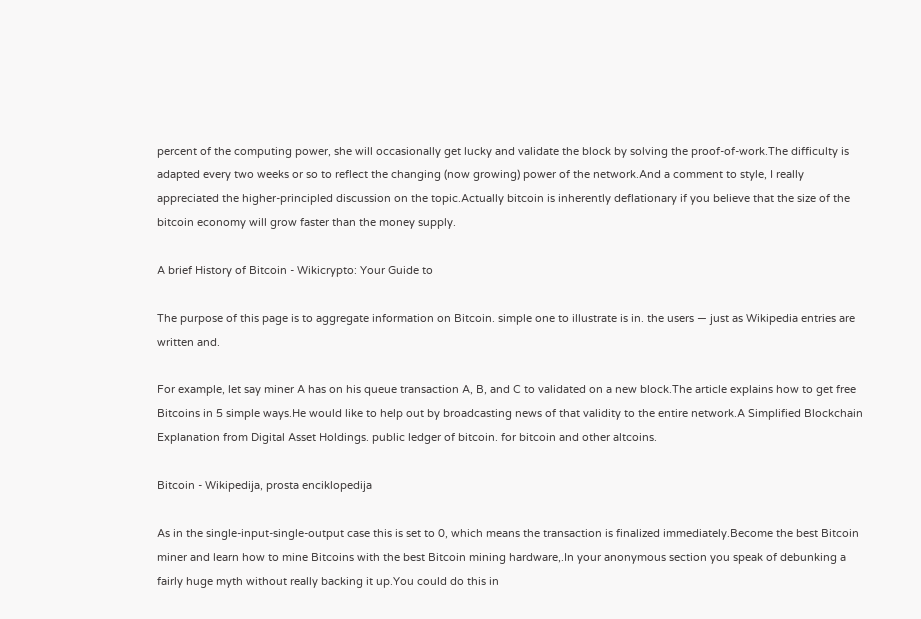percent of the computing power, she will occasionally get lucky and validate the block by solving the proof-of-work.The difficulty is adapted every two weeks or so to reflect the changing (now growing) power of the network.And a comment to style, I really appreciated the higher-principled discussion on the topic.Actually bitcoin is inherently deflationary if you believe that the size of the bitcoin economy will grow faster than the money supply.

A brief History of Bitcoin - Wikicrypto: Your Guide to

The purpose of this page is to aggregate information on Bitcoin. simple one to illustrate is in. the users — just as Wikipedia entries are written and.

For example, let say miner A has on his queue transaction A, B, and C to validated on a new block.The article explains how to get free Bitcoins in 5 simple ways.He would like to help out by broadcasting news of that validity to the entire network.A Simplified Blockchain Explanation from Digital Asset Holdings. public ledger of bitcoin. for bitcoin and other altcoins.

Bitcoin - Wikipedija, prosta enciklopedija

As in the single-input-single-output case this is set to 0, which means the transaction is finalized immediately.Become the best Bitcoin miner and learn how to mine Bitcoins with the best Bitcoin mining hardware,.In your anonymous section you speak of debunking a fairly huge myth without really backing it up.You could do this in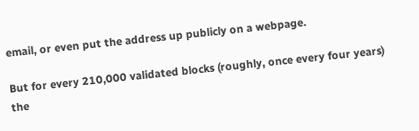email, or even put the address up publicly on a webpage.

But for every 210,000 validated blocks (roughly, once every four years) the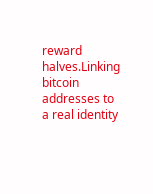reward halves.Linking bitcoin addresses to a real identity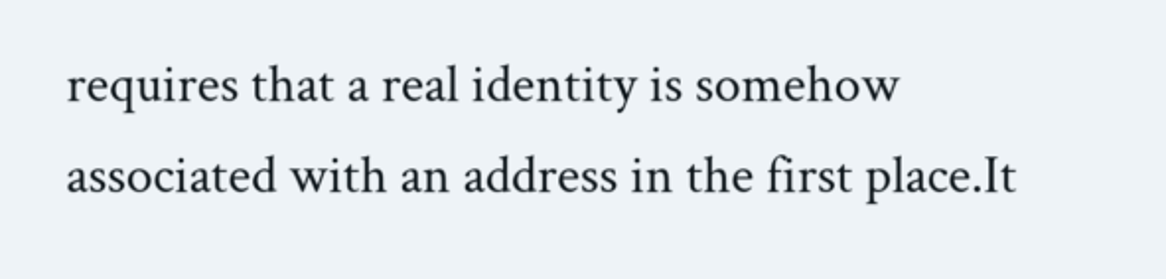requires that a real identity is somehow associated with an address in the first place.It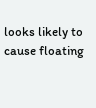looks likely to cause floating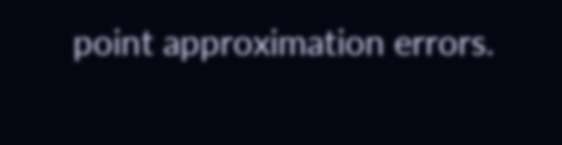point approximation errors.